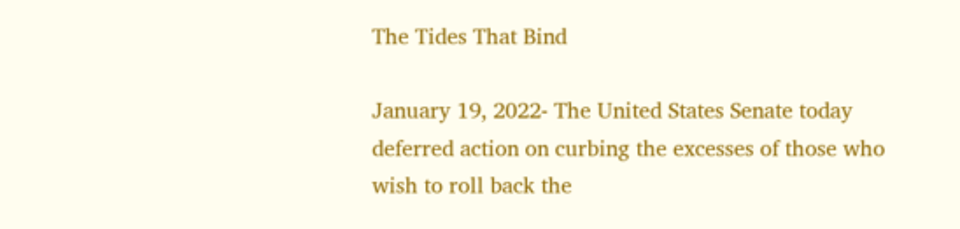The Tides That Bind

January 19, 2022- The United States Senate today deferred action on curbing the excesses of those who wish to roll back the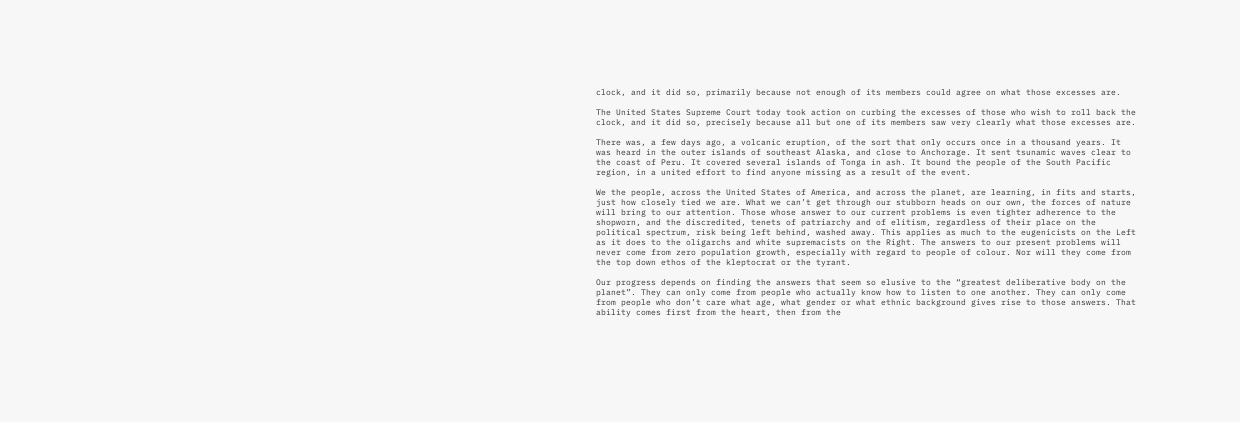clock, and it did so, primarily because not enough of its members could agree on what those excesses are.

The United States Supreme Court today took action on curbing the excesses of those who wish to roll back the clock, and it did so, precisely because all but one of its members saw very clearly what those excesses are.

There was, a few days ago, a volcanic eruption, of the sort that only occurs once in a thousand years. It was heard in the outer islands of southeast Alaska, and close to Anchorage. It sent tsunamic waves clear to the coast of Peru. It covered several islands of Tonga in ash. It bound the people of the South Pacific region, in a united effort to find anyone missing as a result of the event.

We the people, across the United States of America, and across the planet, are learning, in fits and starts, just how closely tied we are. What we can’t get through our stubborn heads on our own, the forces of nature will bring to our attention. Those whose answer to our current problems is even tighter adherence to the shopworn, and the discredited, tenets of patriarchy and of elitism, regardless of their place on the political spectrum, risk being left behind, washed away. This applies as much to the eugenicists on the Left as it does to the oligarchs and white supremacists on the Right. The answers to our present problems will never come from zero population growth, especially with regard to people of colour. Nor will they come from the top down ethos of the kleptocrat or the tyrant.

Our progress depends on finding the answers that seem so elusive to the “greatest deliberative body on the planet”. They can only come from people who actually know how to listen to one another. They can only come from people who don’t care what age, what gender or what ethnic background gives rise to those answers. That ability comes first from the heart, then from the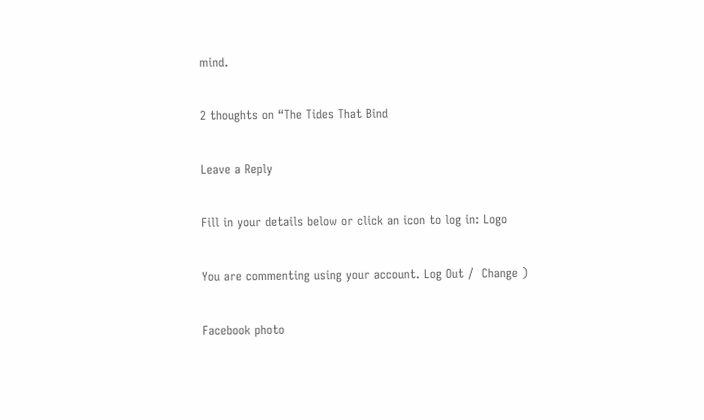mind.

2 thoughts on “The Tides That Bind

Leave a Reply

Fill in your details below or click an icon to log in: Logo

You are commenting using your account. Log Out /  Change )

Facebook photo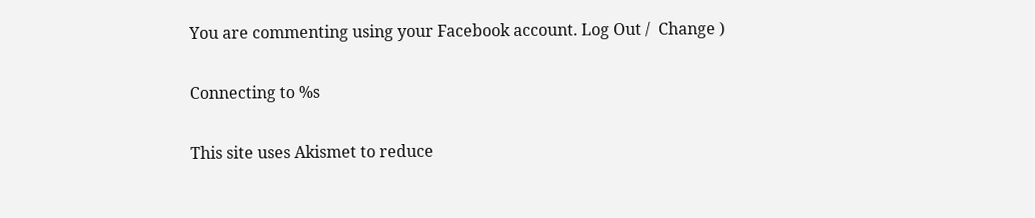You are commenting using your Facebook account. Log Out /  Change )

Connecting to %s

This site uses Akismet to reduce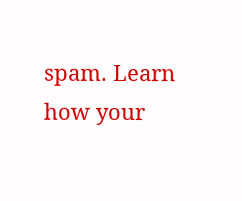spam. Learn how your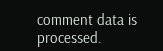comment data is processed.